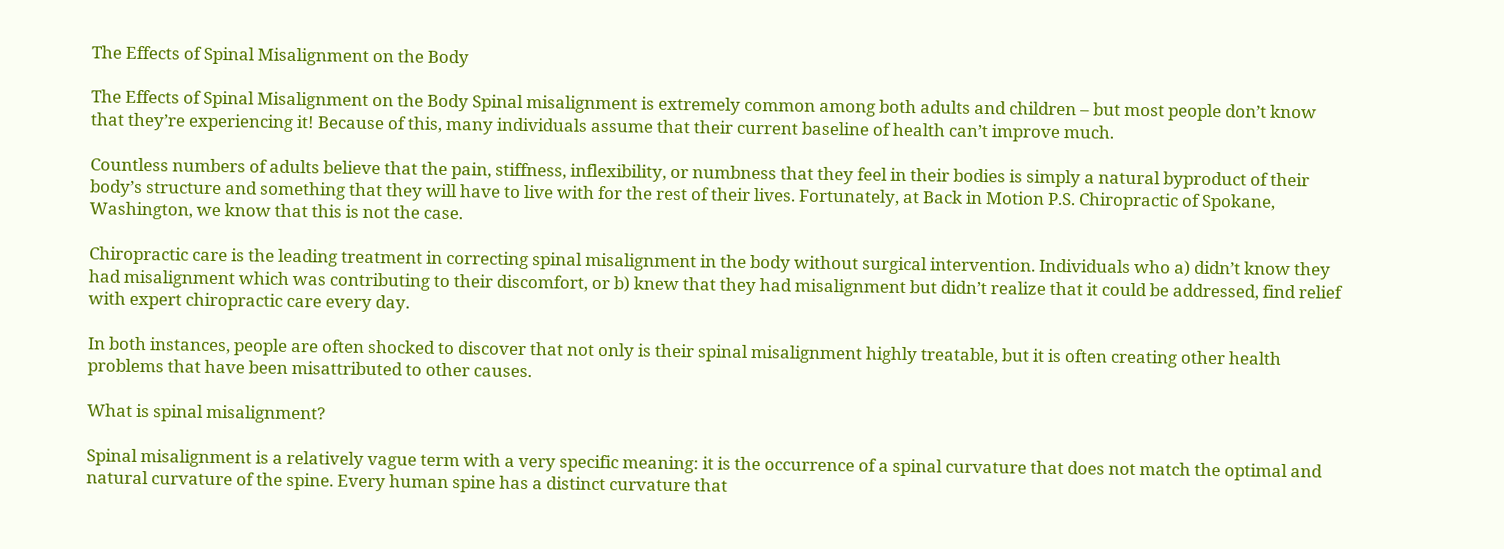The Effects of Spinal Misalignment on the Body

The Effects of Spinal Misalignment on the Body Spinal misalignment is extremely common among both adults and children – but most people don’t know that they’re experiencing it! Because of this, many individuals assume that their current baseline of health can’t improve much.

Countless numbers of adults believe that the pain, stiffness, inflexibility, or numbness that they feel in their bodies is simply a natural byproduct of their body’s structure and something that they will have to live with for the rest of their lives. Fortunately, at Back in Motion P.S. Chiropractic of Spokane, Washington, we know that this is not the case.

Chiropractic care is the leading treatment in correcting spinal misalignment in the body without surgical intervention. Individuals who a) didn’t know they had misalignment which was contributing to their discomfort, or b) knew that they had misalignment but didn’t realize that it could be addressed, find relief with expert chiropractic care every day.

In both instances, people are often shocked to discover that not only is their spinal misalignment highly treatable, but it is often creating other health problems that have been misattributed to other causes.

What is spinal misalignment?

Spinal misalignment is a relatively vague term with a very specific meaning: it is the occurrence of a spinal curvature that does not match the optimal and natural curvature of the spine. Every human spine has a distinct curvature that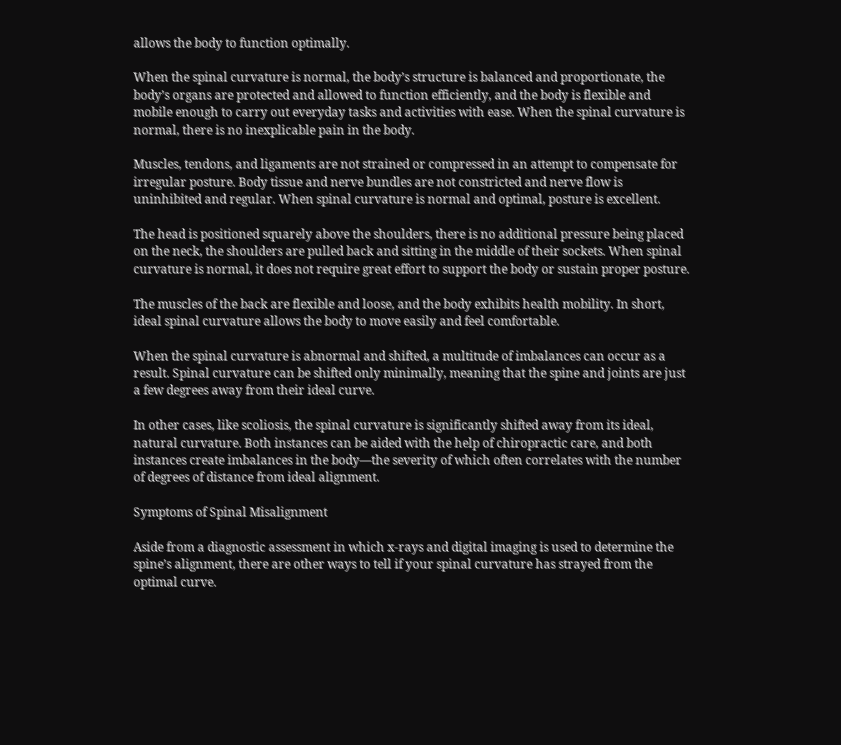allows the body to function optimally.

When the spinal curvature is normal, the body’s structure is balanced and proportionate, the body’s organs are protected and allowed to function efficiently, and the body is flexible and mobile enough to carry out everyday tasks and activities with ease. When the spinal curvature is normal, there is no inexplicable pain in the body.

Muscles, tendons, and ligaments are not strained or compressed in an attempt to compensate for irregular posture. Body tissue and nerve bundles are not constricted and nerve flow is uninhibited and regular. When spinal curvature is normal and optimal, posture is excellent.

The head is positioned squarely above the shoulders, there is no additional pressure being placed on the neck, the shoulders are pulled back and sitting in the middle of their sockets. When spinal curvature is normal, it does not require great effort to support the body or sustain proper posture.

The muscles of the back are flexible and loose, and the body exhibits health mobility. In short, ideal spinal curvature allows the body to move easily and feel comfortable.

When the spinal curvature is abnormal and shifted, a multitude of imbalances can occur as a result. Spinal curvature can be shifted only minimally, meaning that the spine and joints are just a few degrees away from their ideal curve.

In other cases, like scoliosis, the spinal curvature is significantly shifted away from its ideal, natural curvature. Both instances can be aided with the help of chiropractic care, and both instances create imbalances in the body—the severity of which often correlates with the number of degrees of distance from ideal alignment.

Symptoms of Spinal Misalignment

Aside from a diagnostic assessment in which x-rays and digital imaging is used to determine the spine’s alignment, there are other ways to tell if your spinal curvature has strayed from the optimal curve.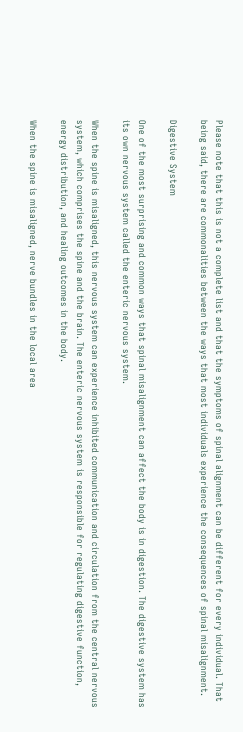Please note that this is not a complete list and that the symptoms of spinal alignment can be different for every individual. That being said, there are commonalities between the ways that most individuals experience the consequences of spinal misalignment.

Digestive System

One of the most surprising and common ways that spinal misalignment can affect the body is in digestion. The digestive system has its own nervous system called the enteric nervous system.

When the spine is misaligned, this nervous system can experience inhibited communication and circulation from the central nervous system, which comprises the spine and the brain. The enteric nervous system is responsible for regulating digestive function, energy distribution, and healing outcomes in the body.

When the spine is misaligned, nerve bundles in the local area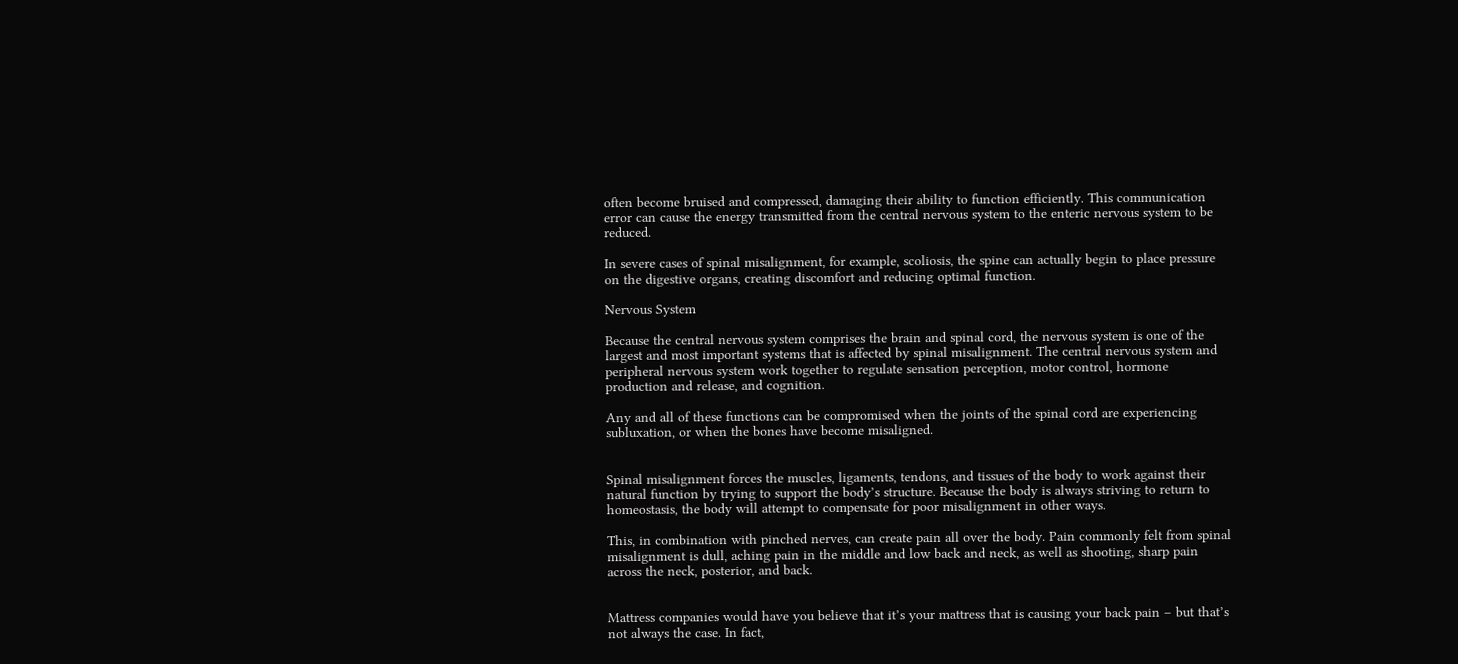often become bruised and compressed, damaging their ability to function efficiently. This communication error can cause the energy transmitted from the central nervous system to the enteric nervous system to be reduced.

In severe cases of spinal misalignment, for example, scoliosis, the spine can actually begin to place pressure on the digestive organs, creating discomfort and reducing optimal function.

Nervous System

Because the central nervous system comprises the brain and spinal cord, the nervous system is one of the largest and most important systems that is affected by spinal misalignment. The central nervous system and peripheral nervous system work together to regulate sensation perception, motor control, hormone production and release, and cognition.

Any and all of these functions can be compromised when the joints of the spinal cord are experiencing subluxation, or when the bones have become misaligned.


Spinal misalignment forces the muscles, ligaments, tendons, and tissues of the body to work against their natural function by trying to support the body’s structure. Because the body is always striving to return to homeostasis, the body will attempt to compensate for poor misalignment in other ways.

This, in combination with pinched nerves, can create pain all over the body. Pain commonly felt from spinal misalignment is dull, aching pain in the middle and low back and neck, as well as shooting, sharp pain across the neck, posterior, and back.


Mattress companies would have you believe that it’s your mattress that is causing your back pain – but that’s not always the case. In fact,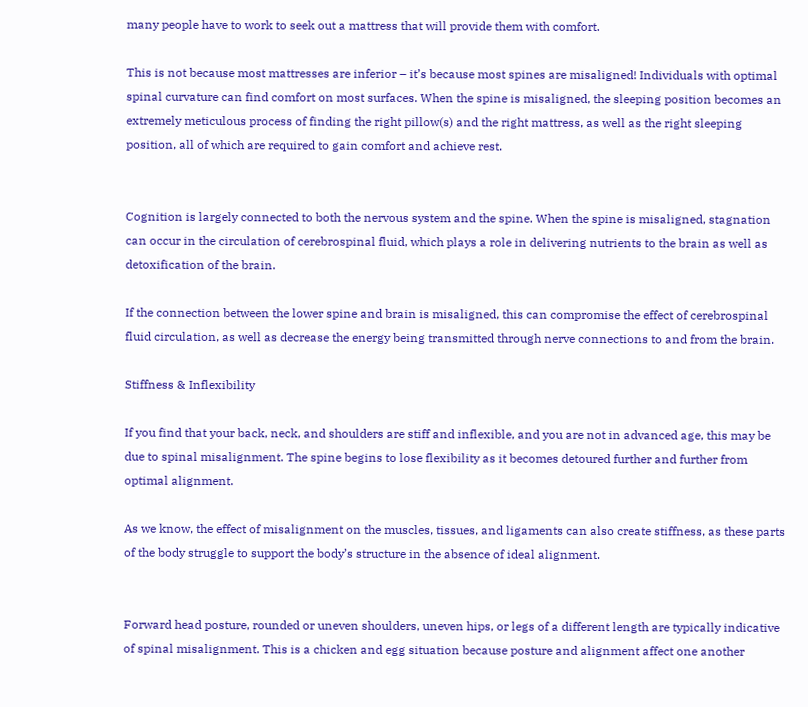many people have to work to seek out a mattress that will provide them with comfort.

This is not because most mattresses are inferior – it’s because most spines are misaligned! Individuals with optimal spinal curvature can find comfort on most surfaces. When the spine is misaligned, the sleeping position becomes an extremely meticulous process of finding the right pillow(s) and the right mattress, as well as the right sleeping position, all of which are required to gain comfort and achieve rest.


Cognition is largely connected to both the nervous system and the spine. When the spine is misaligned, stagnation can occur in the circulation of cerebrospinal fluid, which plays a role in delivering nutrients to the brain as well as detoxification of the brain.

If the connection between the lower spine and brain is misaligned, this can compromise the effect of cerebrospinal fluid circulation, as well as decrease the energy being transmitted through nerve connections to and from the brain.

Stiffness & Inflexibility

If you find that your back, neck, and shoulders are stiff and inflexible, and you are not in advanced age, this may be due to spinal misalignment. The spine begins to lose flexibility as it becomes detoured further and further from optimal alignment.

As we know, the effect of misalignment on the muscles, tissues, and ligaments can also create stiffness, as these parts of the body struggle to support the body’s structure in the absence of ideal alignment.


Forward head posture, rounded or uneven shoulders, uneven hips, or legs of a different length are typically indicative of spinal misalignment. This is a chicken and egg situation because posture and alignment affect one another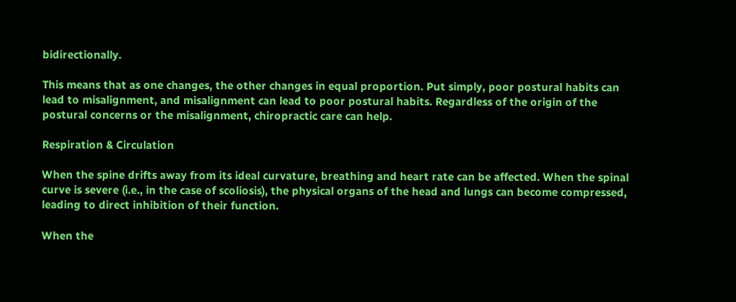bidirectionally.

This means that as one changes, the other changes in equal proportion. Put simply, poor postural habits can lead to misalignment, and misalignment can lead to poor postural habits. Regardless of the origin of the postural concerns or the misalignment, chiropractic care can help.

Respiration & Circulation

When the spine drifts away from its ideal curvature, breathing and heart rate can be affected. When the spinal curve is severe (i.e., in the case of scoliosis), the physical organs of the head and lungs can become compressed, leading to direct inhibition of their function.

When the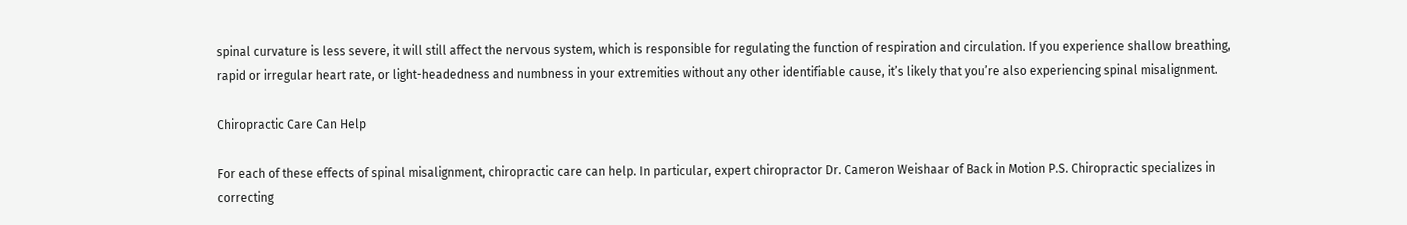spinal curvature is less severe, it will still affect the nervous system, which is responsible for regulating the function of respiration and circulation. If you experience shallow breathing, rapid or irregular heart rate, or light-headedness and numbness in your extremities without any other identifiable cause, it’s likely that you’re also experiencing spinal misalignment.

Chiropractic Care Can Help

For each of these effects of spinal misalignment, chiropractic care can help. In particular, expert chiropractor Dr. Cameron Weishaar of Back in Motion P.S. Chiropractic specializes in correcting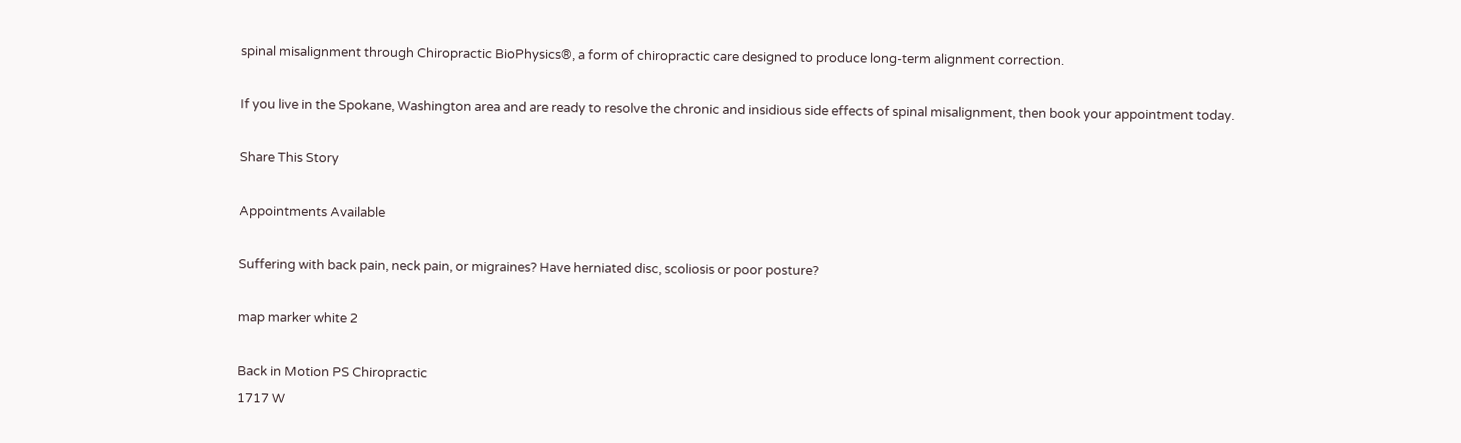spinal misalignment through Chiropractic BioPhysics®, a form of chiropractic care designed to produce long-term alignment correction.

If you live in the Spokane, Washington area and are ready to resolve the chronic and insidious side effects of spinal misalignment, then book your appointment today.

Share This Story

Appointments Available

Suffering with back pain, neck pain, or migraines? Have herniated disc, scoliosis or poor posture?

map marker white 2

Back in Motion PS Chiropractic
1717 W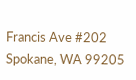Francis Ave #202
Spokane, WA 99205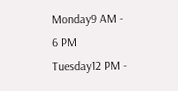Monday9 AM - 6 PM
Tuesday12 PM -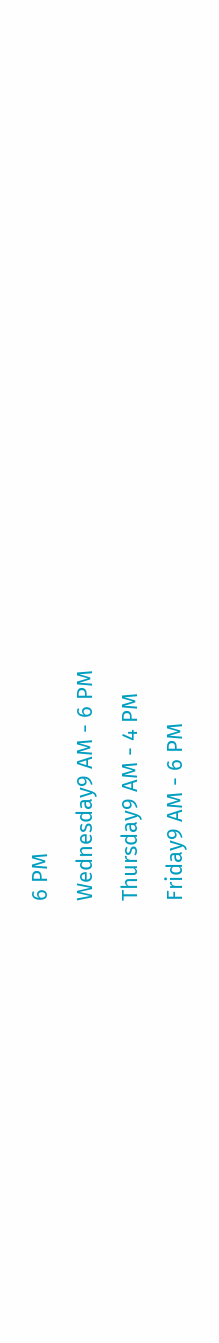6 PM
Wednesday9 AM - 6 PM
Thursday9 AM - 4 PM
Friday9 AM - 6 PM